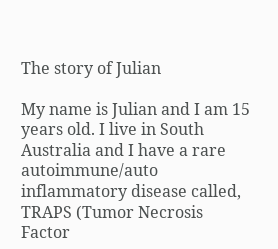The story of Julian

My name is Julian and I am 15 years old. I live in South Australia and I have a rare autoimmune/auto inflammatory disease called, TRAPS (Tumor Necrosis Factor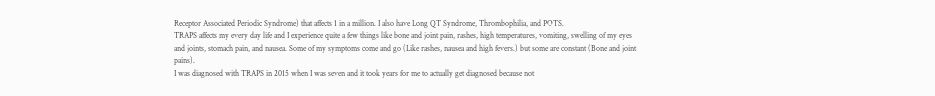Receptor Associated Periodic Syndrome) that affects 1 in a million. I also have Long QT Syndrome, Thrombophilia, and POTS.
TRAPS affects my every day life and I experience quite a few things like bone and joint pain, rashes, high temperatures, vomiting, swelling of my eyes and joints, stomach pain, and nausea. Some of my symptoms come and go (Like rashes, nausea and high fevers.) but some are constant (Bone and joint pains).
I was diagnosed with TRAPS in 2015 when I was seven and it took years for me to actually get diagnosed because not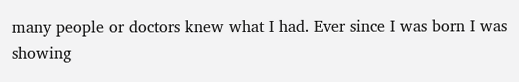many people or doctors knew what I had. Ever since I was born I was showing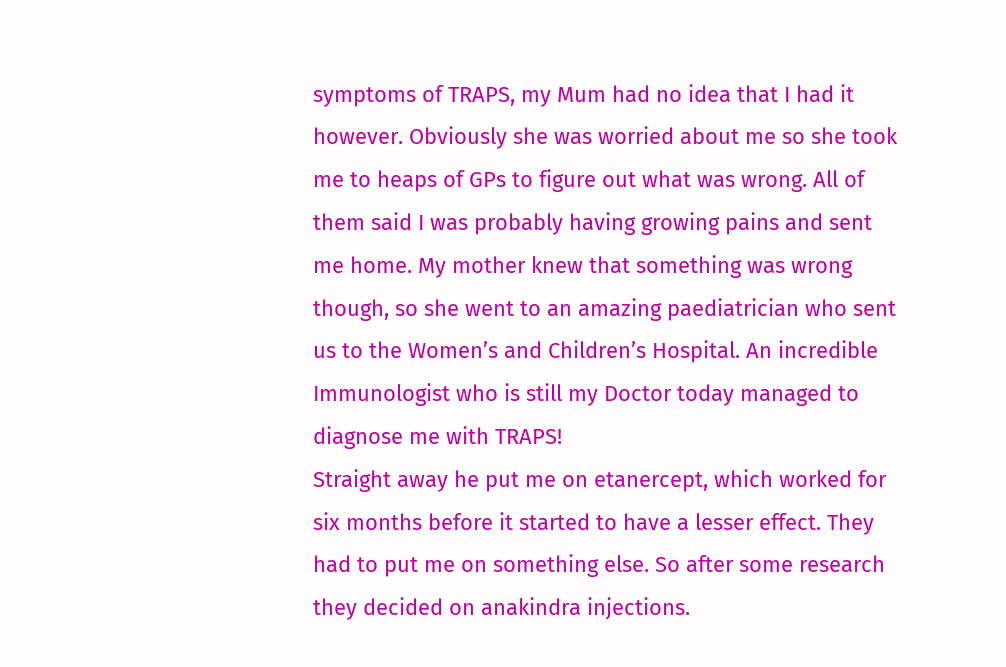symptoms of TRAPS, my Mum had no idea that I had it however. Obviously she was worried about me so she took me to heaps of GPs to figure out what was wrong. All of them said I was probably having growing pains and sent me home. My mother knew that something was wrong though, so she went to an amazing paediatrician who sent us to the Women’s and Children’s Hospital. An incredible Immunologist who is still my Doctor today managed to diagnose me with TRAPS!
Straight away he put me on etanercept, which worked for six months before it started to have a lesser effect. They had to put me on something else. So after some research they decided on anakindra injections.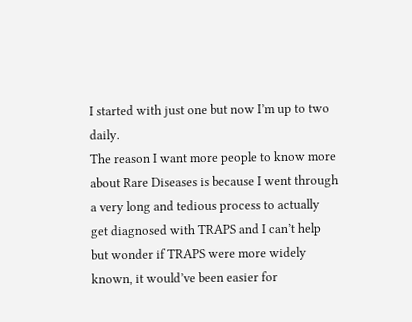I started with just one but now I’m up to two daily.
The reason I want more people to know more about Rare Diseases is because I went through a very long and tedious process to actually get diagnosed with TRAPS and I can’t help but wonder if TRAPS were more widely known, it would’ve been easier for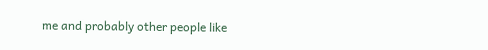me and probably other people like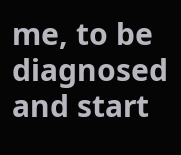me, to be diagnosed and start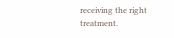receiving the right treatment.